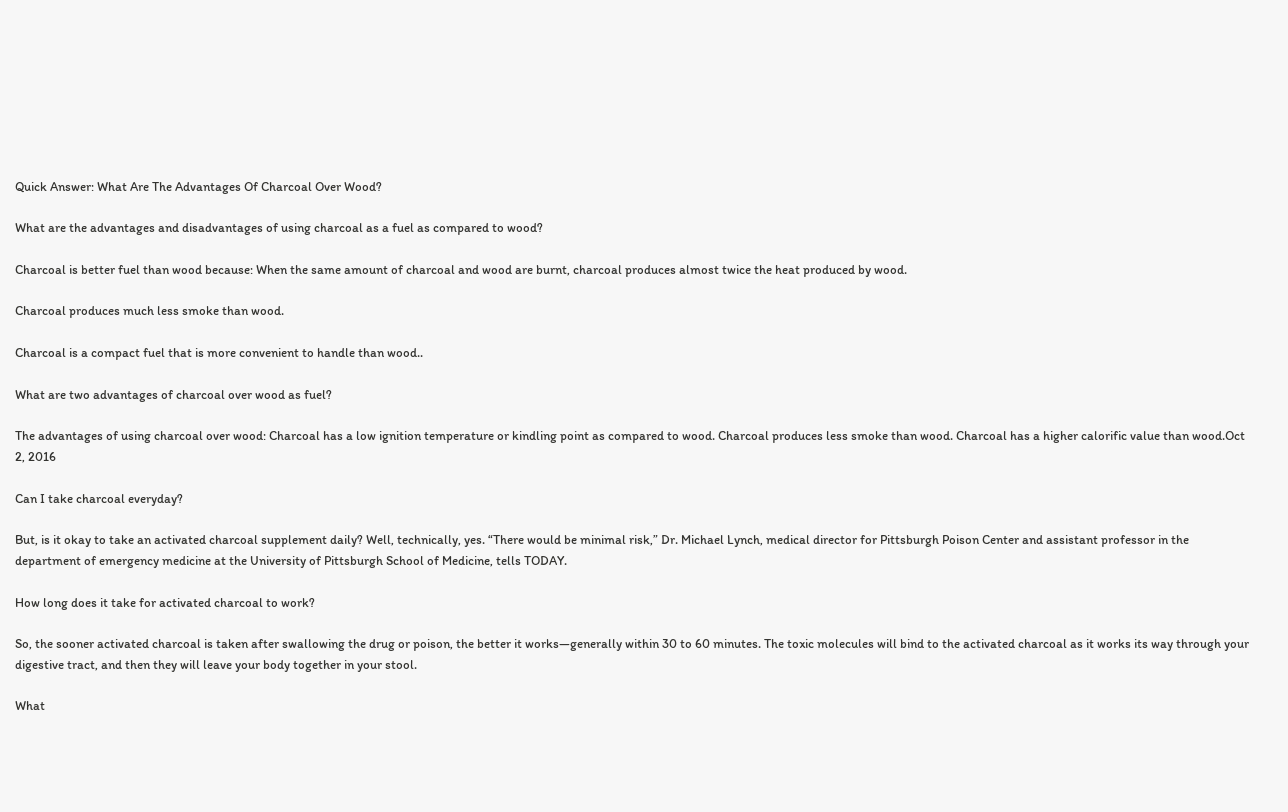Quick Answer: What Are The Advantages Of Charcoal Over Wood?

What are the advantages and disadvantages of using charcoal as a fuel as compared to wood?

Charcoal is better fuel than wood because: When the same amount of charcoal and wood are burnt, charcoal produces almost twice the heat produced by wood.

Charcoal produces much less smoke than wood.

Charcoal is a compact fuel that is more convenient to handle than wood..

What are two advantages of charcoal over wood as fuel?

The advantages of using charcoal over wood: Charcoal has a low ignition temperature or kindling point as compared to wood. Charcoal produces less smoke than wood. Charcoal has a higher calorific value than wood.Oct 2, 2016

Can I take charcoal everyday?

But, is it okay to take an activated charcoal supplement daily? Well, technically, yes. “There would be minimal risk,” Dr. Michael Lynch, medical director for Pittsburgh Poison Center and assistant professor in the department of emergency medicine at the University of Pittsburgh School of Medicine, tells TODAY.

How long does it take for activated charcoal to work?

So, the sooner activated charcoal is taken after swallowing the drug or poison, the better it works—generally within 30 to 60 minutes. The toxic molecules will bind to the activated charcoal as it works its way through your digestive tract, and then they will leave your body together in your stool.

What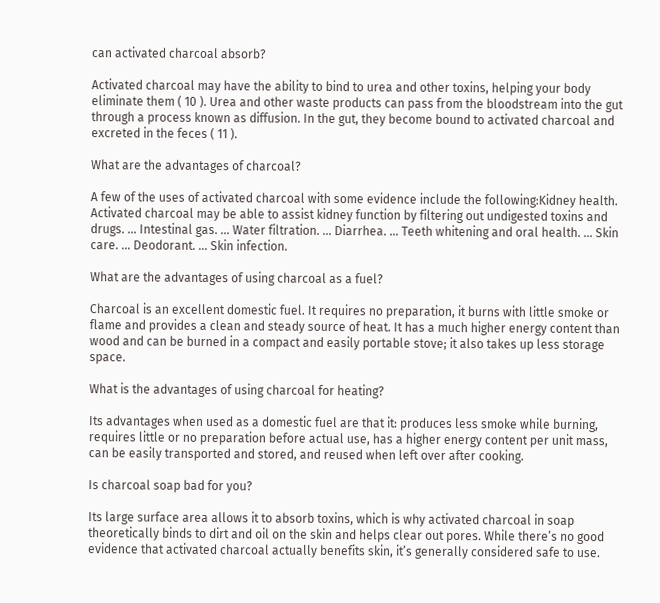can activated charcoal absorb?

Activated charcoal may have the ability to bind to urea and other toxins, helping your body eliminate them ( 10 ). Urea and other waste products can pass from the bloodstream into the gut through a process known as diffusion. In the gut, they become bound to activated charcoal and excreted in the feces ( 11 ).

What are the advantages of charcoal?

A few of the uses of activated charcoal with some evidence include the following:Kidney health. Activated charcoal may be able to assist kidney function by filtering out undigested toxins and drugs. … Intestinal gas. … Water filtration. … Diarrhea. … Teeth whitening and oral health. … Skin care. … Deodorant. … Skin infection.

What are the advantages of using charcoal as a fuel?

Charcoal is an excellent domestic fuel. It requires no preparation, it burns with little smoke or flame and provides a clean and steady source of heat. It has a much higher energy content than wood and can be burned in a compact and easily portable stove; it also takes up less storage space.

What is the advantages of using charcoal for heating?

Its advantages when used as a domestic fuel are that it: produces less smoke while burning, requires little or no preparation before actual use, has a higher energy content per unit mass, can be easily transported and stored, and reused when left over after cooking.

Is charcoal soap bad for you?

Its large surface area allows it to absorb toxins, which is why activated charcoal in soap theoretically binds to dirt and oil on the skin and helps clear out pores. While there’s no good evidence that activated charcoal actually benefits skin, it’s generally considered safe to use.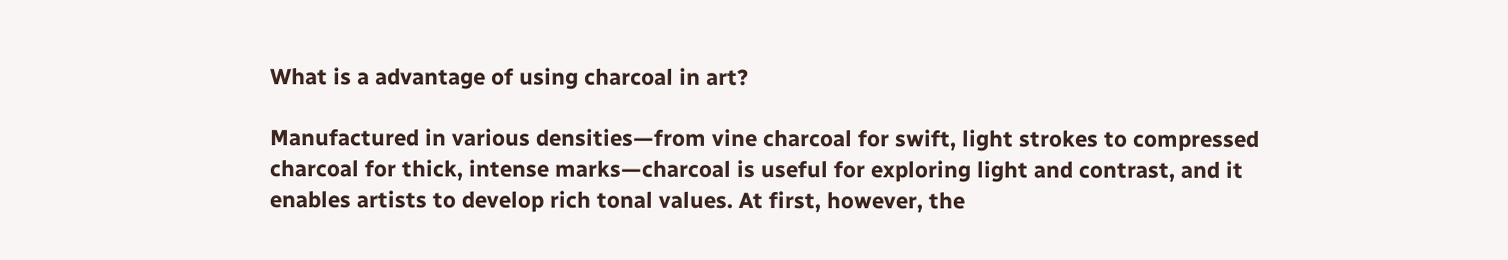What is a advantage of using charcoal in art?

Manufactured in various densities—from vine charcoal for swift, light strokes to compressed charcoal for thick, intense marks—charcoal is useful for exploring light and contrast, and it enables artists to develop rich tonal values. At first, however, the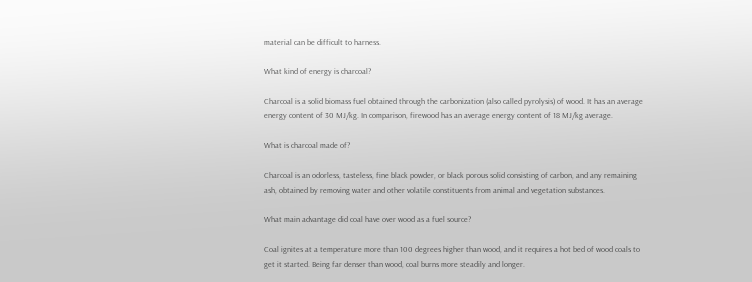material can be difficult to harness.

What kind of energy is charcoal?

Charcoal is a solid biomass fuel obtained through the carbonization (also called pyrolysis) of wood. It has an average energy content of 30 MJ/kg. In comparison, firewood has an average energy content of 18 MJ/kg average.

What is charcoal made of?

Charcoal is an odorless, tasteless, fine black powder, or black porous solid consisting of carbon, and any remaining ash, obtained by removing water and other volatile constituents from animal and vegetation substances.

What main advantage did coal have over wood as a fuel source?

Coal ignites at a temperature more than 100 degrees higher than wood, and it requires a hot bed of wood coals to get it started. Being far denser than wood, coal burns more steadily and longer.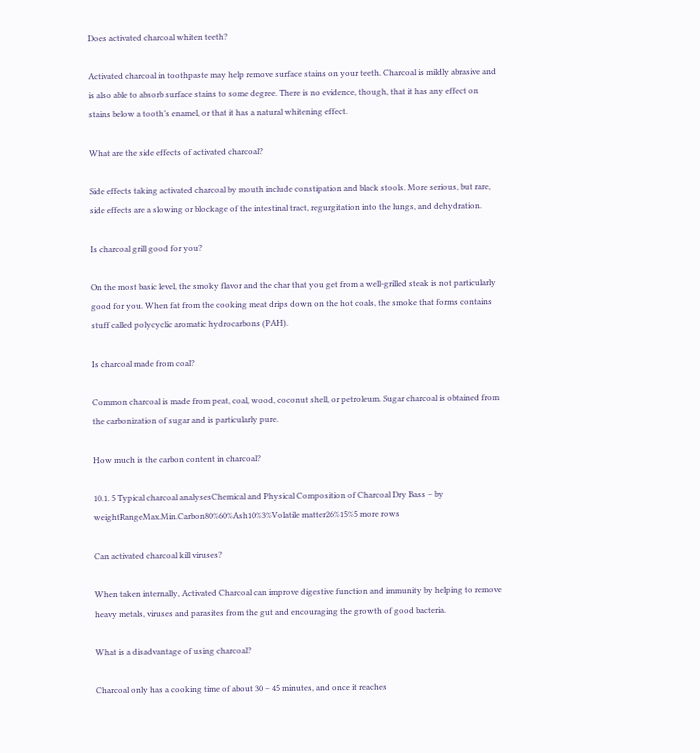Does activated charcoal whiten teeth?

Activated charcoal in toothpaste may help remove surface stains on your teeth. Charcoal is mildly abrasive and is also able to absorb surface stains to some degree. There is no evidence, though, that it has any effect on stains below a tooth’s enamel, or that it has a natural whitening effect.

What are the side effects of activated charcoal?

Side effects taking activated charcoal by mouth include constipation and black stools. More serious, but rare, side effects are a slowing or blockage of the intestinal tract, regurgitation into the lungs, and dehydration.

Is charcoal grill good for you?

On the most basic level, the smoky flavor and the char that you get from a well-grilled steak is not particularly good for you. When fat from the cooking meat drips down on the hot coals, the smoke that forms contains stuff called polycyclic aromatic hydrocarbons (PAH).

Is charcoal made from coal?

Common charcoal is made from peat, coal, wood, coconut shell, or petroleum. Sugar charcoal is obtained from the carbonization of sugar and is particularly pure.

How much is the carbon content in charcoal?

10.1. 5 Typical charcoal analysesChemical and Physical Composition of Charcoal Dry Bass – by weightRangeMax.Min.Carbon80%60%Ash10%3%Volatile matter26%15%5 more rows

Can activated charcoal kill viruses?

When taken internally, Activated Charcoal can improve digestive function and immunity by helping to remove heavy metals, viruses and parasites from the gut and encouraging the growth of good bacteria.

What is a disadvantage of using charcoal?

Charcoal only has a cooking time of about 30 – 45 minutes, and once it reaches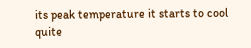its peak temperature it starts to cool quite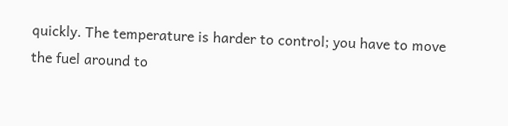quickly. The temperature is harder to control; you have to move the fuel around to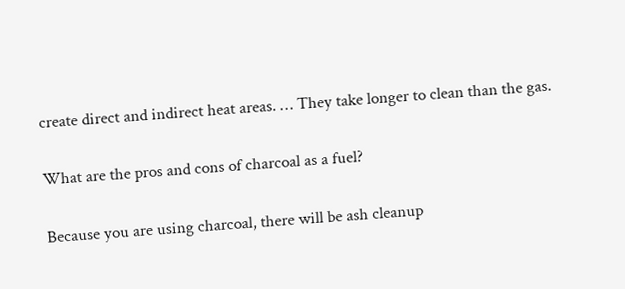create direct and indirect heat areas. … They take longer to clean than the gas.

What are the pros and cons of charcoal as a fuel?

Because you are using charcoal, there will be ash cleanup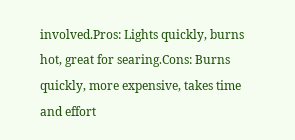involved.Pros: Lights quickly, burns hot, great for searing.Cons: Burns quickly, more expensive, takes time and effort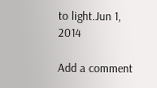to light.Jun 1, 2014

Add a comment